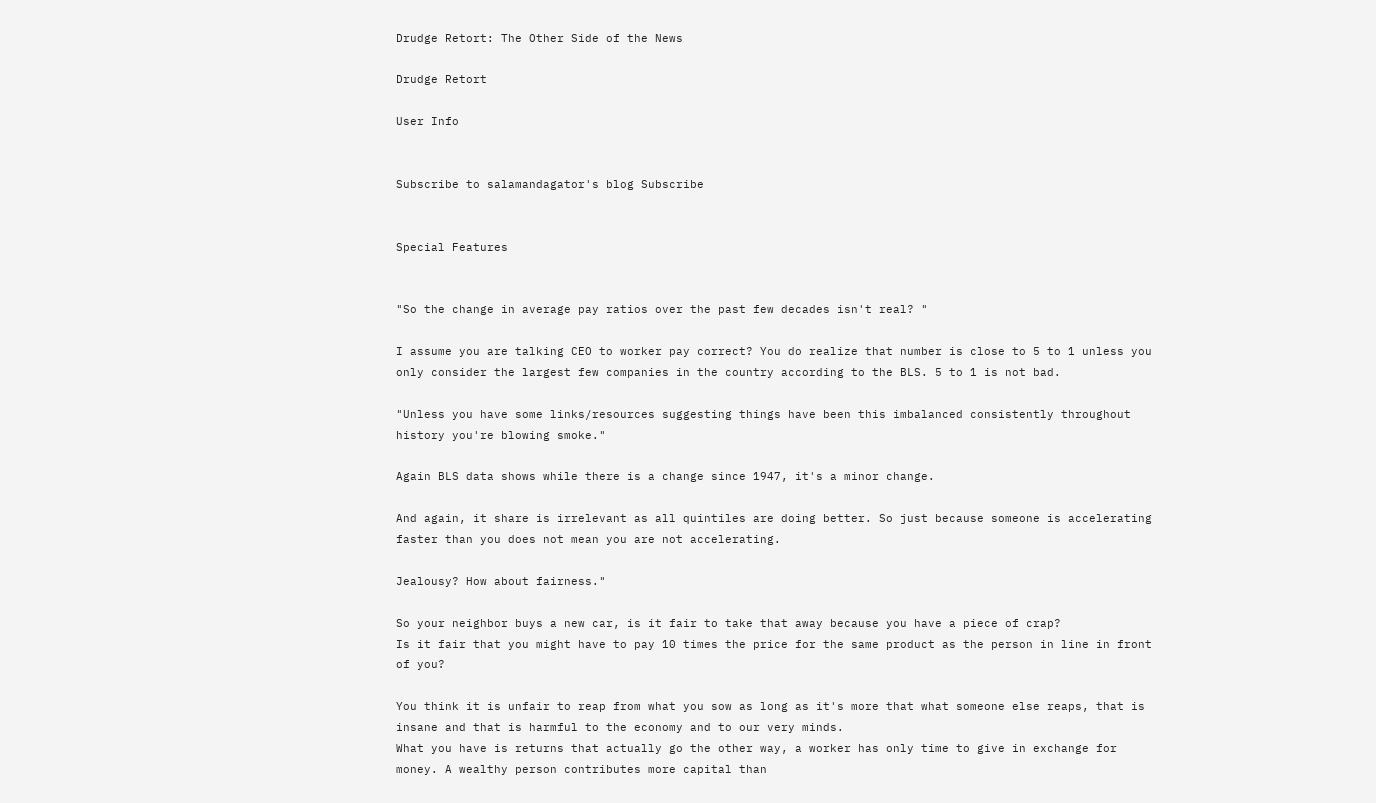Drudge Retort: The Other Side of the News

Drudge Retort

User Info


Subscribe to salamandagator's blog Subscribe


Special Features


"So the change in average pay ratios over the past few decades isn't real? "

I assume you are talking CEO to worker pay correct? You do realize that number is close to 5 to 1 unless you only consider the largest few companies in the country according to the BLS. 5 to 1 is not bad.

"Unless you have some links/resources suggesting things have been this imbalanced consistently throughout history you're blowing smoke."

Again BLS data shows while there is a change since 1947, it's a minor change.

And again, it share is irrelevant as all quintiles are doing better. So just because someone is accelerating faster than you does not mean you are not accelerating.

Jealousy? How about fairness."

So your neighbor buys a new car, is it fair to take that away because you have a piece of crap?
Is it fair that you might have to pay 10 times the price for the same product as the person in line in front of you?

You think it is unfair to reap from what you sow as long as it's more that what someone else reaps, that is insane and that is harmful to the economy and to our very minds.
What you have is returns that actually go the other way, a worker has only time to give in exchange for money. A wealthy person contributes more capital than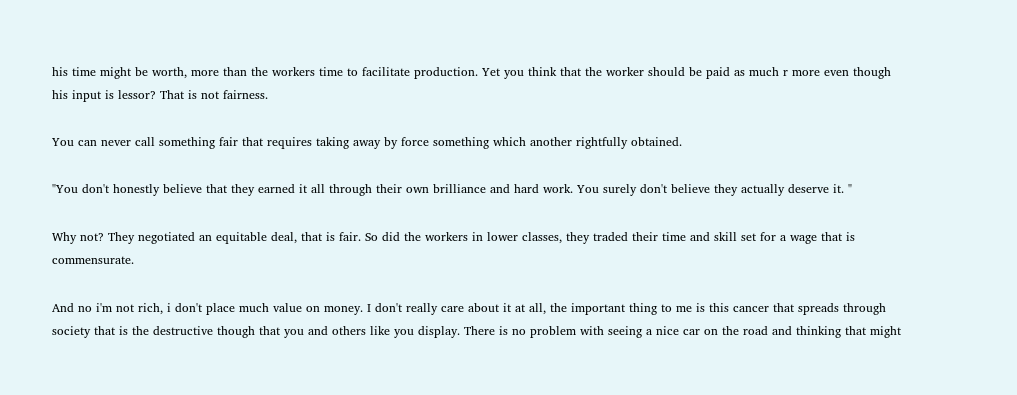his time might be worth, more than the workers time to facilitate production. Yet you think that the worker should be paid as much r more even though his input is lessor? That is not fairness.

You can never call something fair that requires taking away by force something which another rightfully obtained.

"You don't honestly believe that they earned it all through their own brilliance and hard work. You surely don't believe they actually deserve it. "

Why not? They negotiated an equitable deal, that is fair. So did the workers in lower classes, they traded their time and skill set for a wage that is commensurate.

And no i'm not rich, i don't place much value on money. I don't really care about it at all, the important thing to me is this cancer that spreads through society that is the destructive though that you and others like you display. There is no problem with seeing a nice car on the road and thinking that might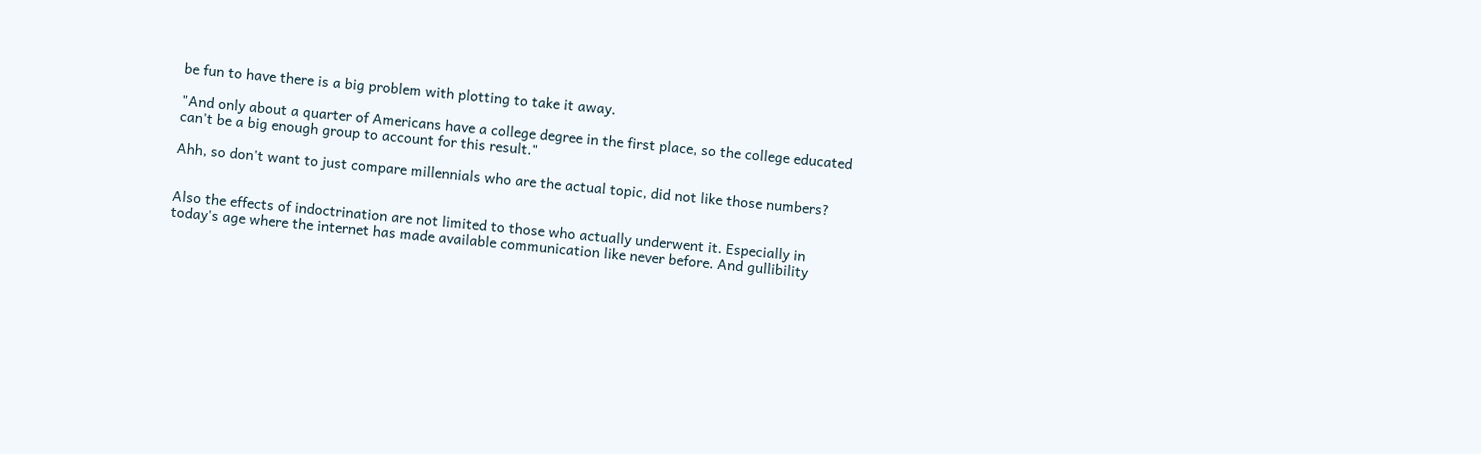be fun to have there is a big problem with plotting to take it away.

"And only about a quarter of Americans have a college degree in the first place, so the college educated can't be a big enough group to account for this result."

Ahh, so don't want to just compare millennials who are the actual topic, did not like those numbers?


Also the effects of indoctrination are not limited to those who actually underwent it. Especially in today's age where the internet has made available communication like never before. And gullibility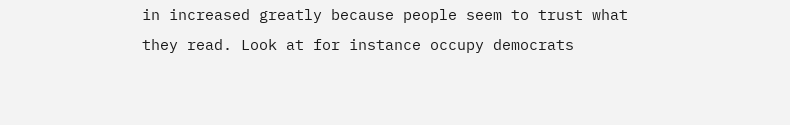in increased greatly because people seem to trust what they read. Look at for instance occupy democrats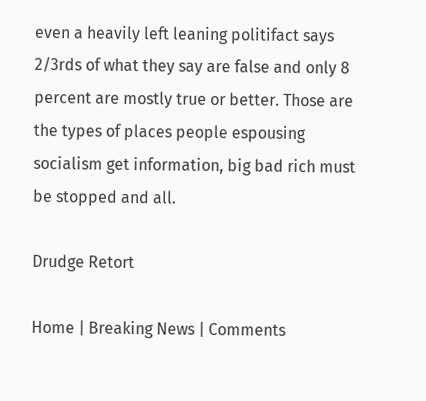even a heavily left leaning politifact says 2/3rds of what they say are false and only 8 percent are mostly true or better. Those are the types of places people espousing socialism get information, big bad rich must be stopped and all.

Drudge Retort

Home | Breaking News | Comments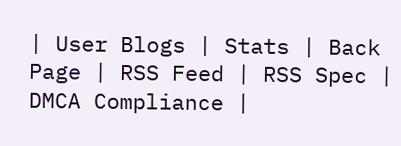| User Blogs | Stats | Back Page | RSS Feed | RSS Spec | DMCA Compliance |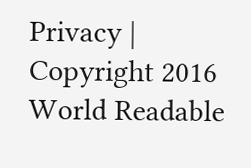Privacy | Copyright 2016 World Readable